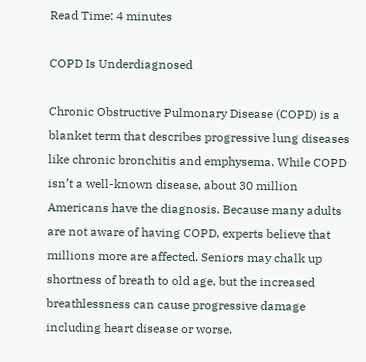Read Time: 4 minutes

COPD Is Underdiagnosed

Chronic Obstructive Pulmonary Disease (COPD) is a blanket term that describes progressive lung diseases like chronic bronchitis and emphysema. While COPD isn’t a well-known disease, about 30 million Americans have the diagnosis. Because many adults are not aware of having COPD, experts believe that millions more are affected. Seniors may chalk up shortness of breath to old age, but the increased breathlessness can cause progressive damage including heart disease or worse.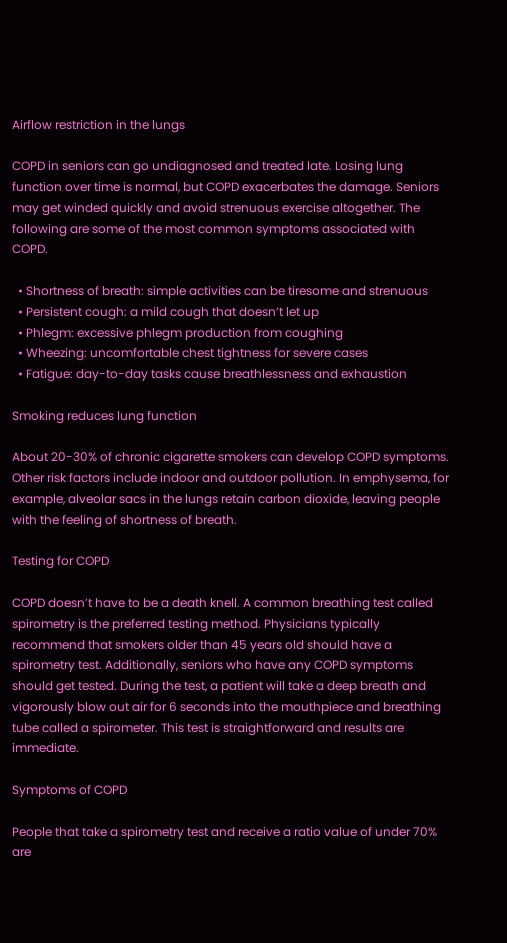Airflow restriction in the lungs

COPD in seniors can go undiagnosed and treated late. Losing lung function over time is normal, but COPD exacerbates the damage. Seniors may get winded quickly and avoid strenuous exercise altogether. The following are some of the most common symptoms associated with COPD.

  • Shortness of breath: simple activities can be tiresome and strenuous
  • Persistent cough: a mild cough that doesn’t let up
  • Phlegm: excessive phlegm production from coughing
  • Wheezing: uncomfortable chest tightness for severe cases
  • Fatigue: day-to-day tasks cause breathlessness and exhaustion

Smoking reduces lung function

About 20-30% of chronic cigarette smokers can develop COPD symptoms. Other risk factors include indoor and outdoor pollution. In emphysema, for example, alveolar sacs in the lungs retain carbon dioxide, leaving people with the feeling of shortness of breath.

Testing for COPD

COPD doesn’t have to be a death knell. A common breathing test called spirometry is the preferred testing method. Physicians typically recommend that smokers older than 45 years old should have a spirometry test. Additionally, seniors who have any COPD symptoms should get tested. During the test, a patient will take a deep breath and vigorously blow out air for 6 seconds into the mouthpiece and breathing tube called a spirometer. This test is straightforward and results are immediate.

Symptoms of COPD

People that take a spirometry test and receive a ratio value of under 70% are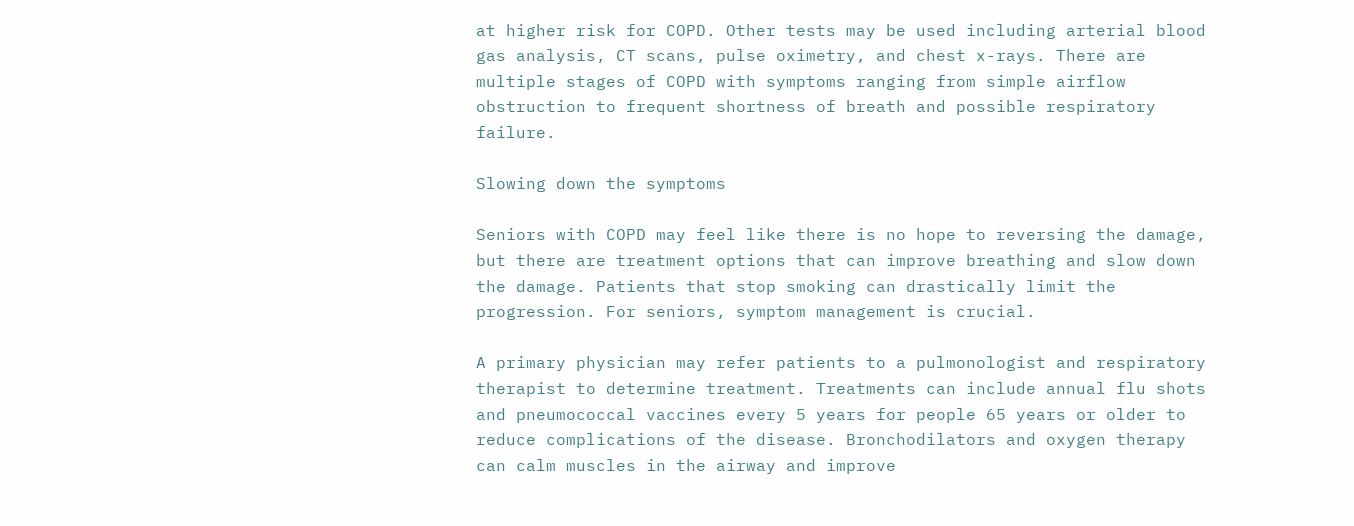at higher risk for COPD. Other tests may be used including arterial blood gas analysis, CT scans, pulse oximetry, and chest x-rays. There are multiple stages of COPD with symptoms ranging from simple airflow obstruction to frequent shortness of breath and possible respiratory failure.

Slowing down the symptoms

Seniors with COPD may feel like there is no hope to reversing the damage, but there are treatment options that can improve breathing and slow down the damage. Patients that stop smoking can drastically limit the progression. For seniors, symptom management is crucial.

A primary physician may refer patients to a pulmonologist and respiratory therapist to determine treatment. Treatments can include annual flu shots and pneumococcal vaccines every 5 years for people 65 years or older to reduce complications of the disease. Bronchodilators and oxygen therapy can calm muscles in the airway and improve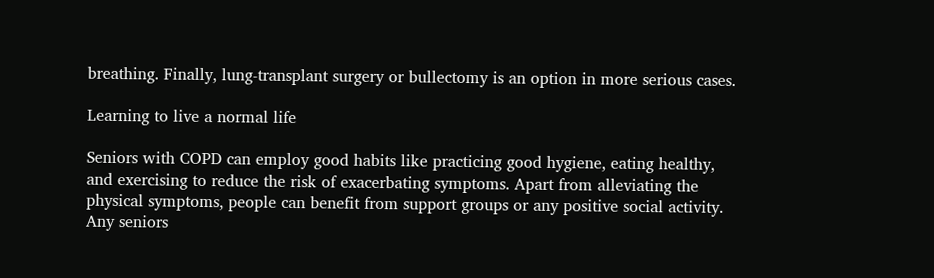breathing. Finally, lung-transplant surgery or bullectomy is an option in more serious cases.

Learning to live a normal life

Seniors with COPD can employ good habits like practicing good hygiene, eating healthy, and exercising to reduce the risk of exacerbating symptoms. Apart from alleviating the physical symptoms, people can benefit from support groups or any positive social activity. Any seniors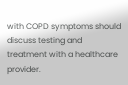with COPD symptoms should discuss testing and treatment with a healthcare provider.